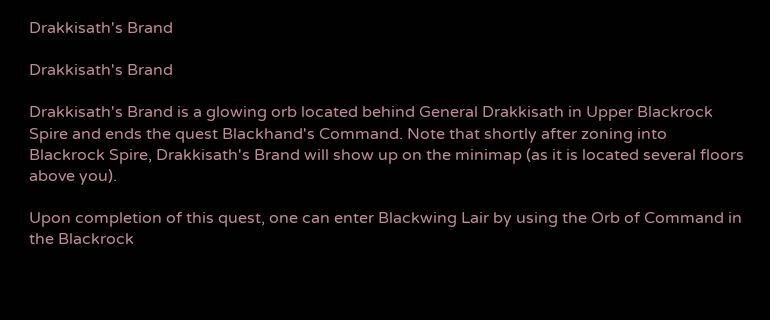Drakkisath's Brand

Drakkisath's Brand

Drakkisath's Brand is a glowing orb located behind General Drakkisath in Upper Blackrock Spire and ends the quest Blackhand's Command. Note that shortly after zoning into Blackrock Spire, Drakkisath's Brand will show up on the minimap (as it is located several floors above you).

Upon completion of this quest, one can enter Blackwing Lair by using the Orb of Command in the Blackrock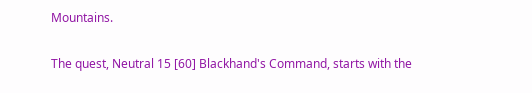Mountains.

The quest, Neutral 15 [60] Blackhand's Command, starts with the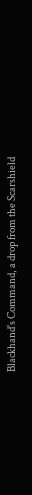Blackhand's Command, a drop from the Scarshield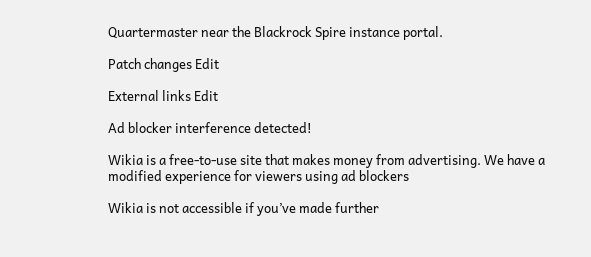Quartermaster near the Blackrock Spire instance portal.

Patch changes Edit

External links Edit

Ad blocker interference detected!

Wikia is a free-to-use site that makes money from advertising. We have a modified experience for viewers using ad blockers

Wikia is not accessible if you’ve made further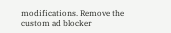modifications. Remove the custom ad blocker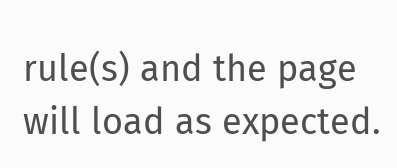rule(s) and the page will load as expected.